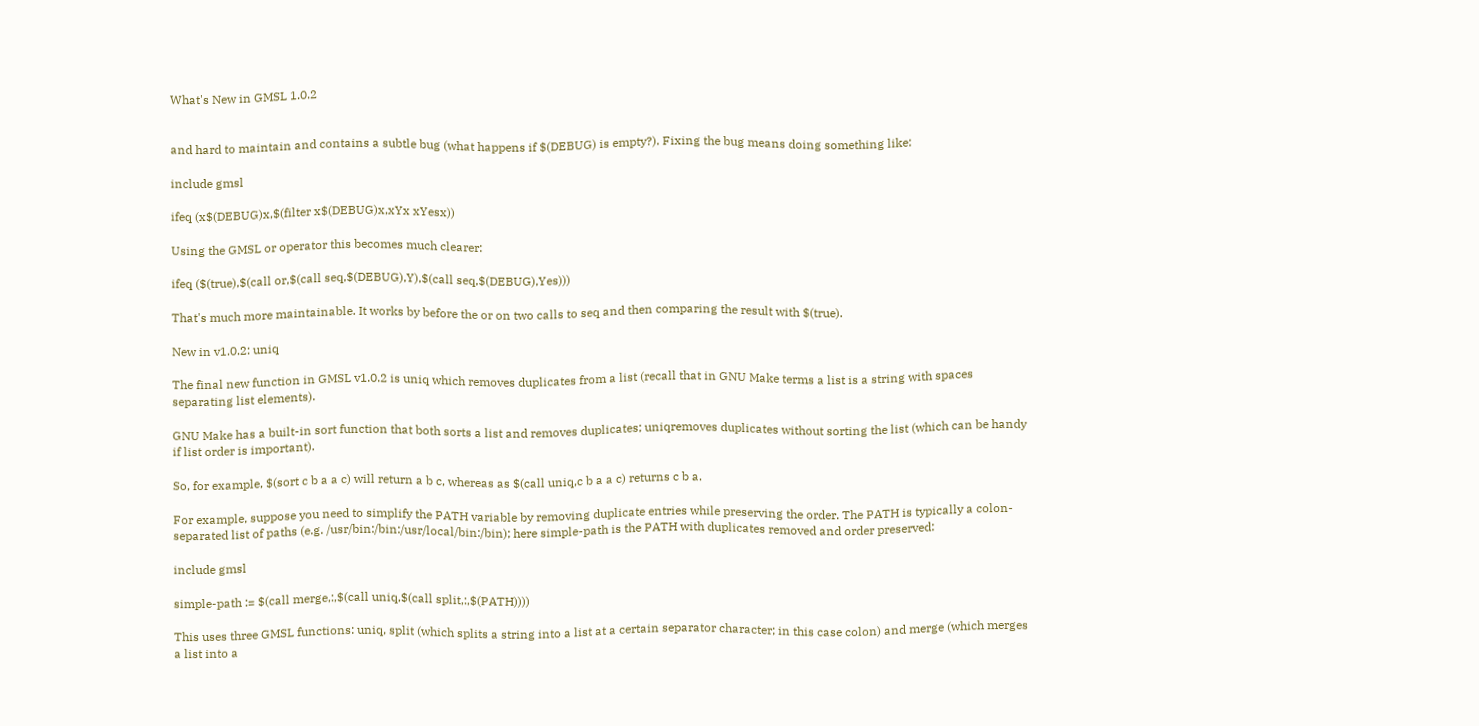What's New in GMSL 1.0.2


and hard to maintain and contains a subtle bug (what happens if $(DEBUG) is empty?). Fixing the bug means doing something like:

include gmsl

ifeq (x$(DEBUG)x,$(filter x$(DEBUG)x,xYx xYesx))

Using the GMSL or operator this becomes much clearer:

ifeq ($(true),$(call or,$(call seq,$(DEBUG),Y),$(call seq,$(DEBUG),Yes)))

That's much more maintainable. It works by before the or on two calls to seq and then comparing the result with $(true).

New in v1.0.2: uniq

The final new function in GMSL v1.0.2 is uniq which removes duplicates from a list (recall that in GNU Make terms a list is a string with spaces separating list elements).

GNU Make has a built-in sort function that both sorts a list and removes duplicates; uniqremoves duplicates without sorting the list (which can be handy if list order is important).

So, for example, $(sort c b a a c) will return a b c, whereas as $(call uniq,c b a a c) returns c b a.

For example, suppose you need to simplify the PATH variable by removing duplicate entries while preserving the order. The PATH is typically a colon-separated list of paths (e.g. /usr/bin:/bin:/usr/local/bin:/bin); here simple-path is the PATH with duplicates removed and order preserved:

include gmsl

simple-path := $(call merge,:,$(call uniq,$(call split,:,$(PATH))))

This uses three GMSL functions: uniq, split (which splits a string into a list at a certain separator character; in this case colon) and merge (which merges a list into a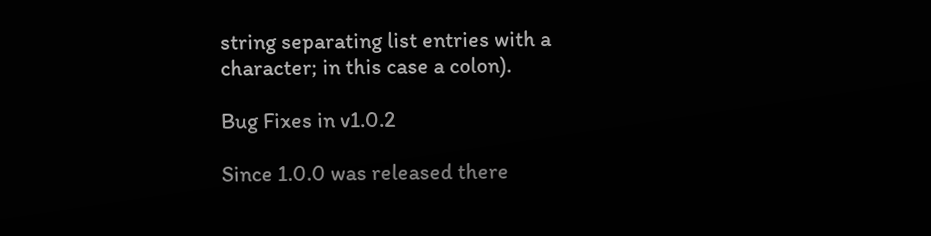string separating list entries with a character; in this case a colon).

Bug Fixes in v1.0.2

Since 1.0.0 was released there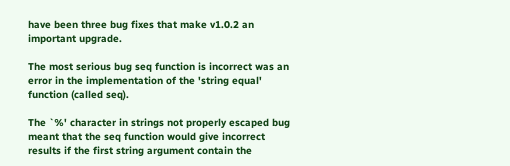have been three bug fixes that make v1.0.2 an important upgrade.

The most serious bug seq function is incorrect was an error in the implementation of the 'string equal' function (called seq).

The `%' character in strings not properly escaped bug meant that the seq function would give incorrect results if the first string argument contain the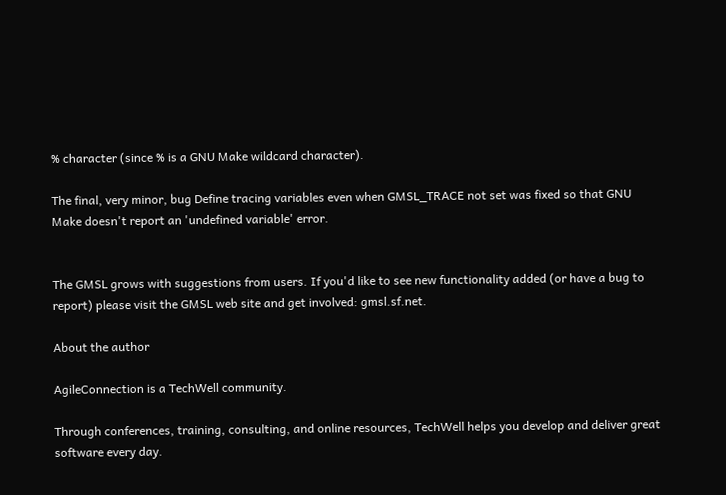% character (since % is a GNU Make wildcard character).

The final, very minor, bug Define tracing variables even when GMSL_TRACE not set was fixed so that GNU Make doesn't report an 'undefined variable' error.


The GMSL grows with suggestions from users. If you'd like to see new functionality added (or have a bug to report) please visit the GMSL web site and get involved: gmsl.sf.net.

About the author

AgileConnection is a TechWell community.

Through conferences, training, consulting, and online resources, TechWell helps you develop and deliver great software every day.